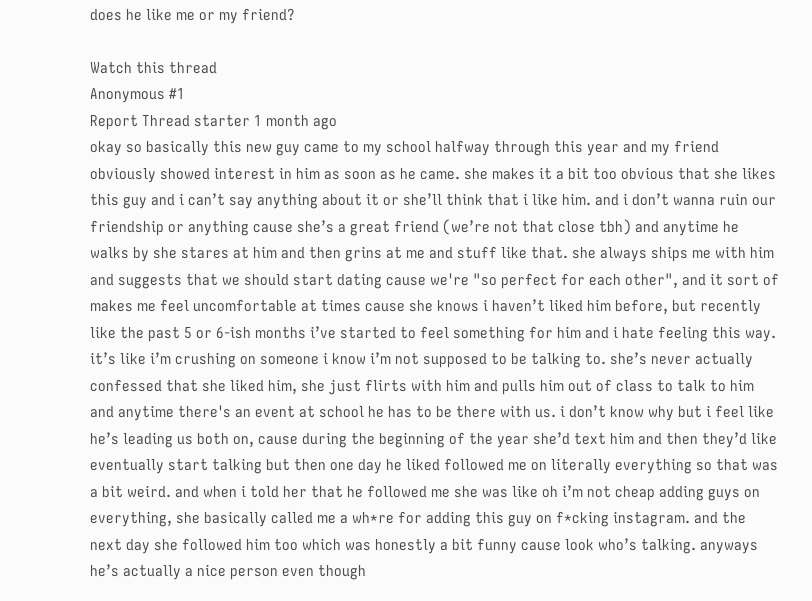does he like me or my friend?

Watch this thread
Anonymous #1
Report Thread starter 1 month ago
okay so basically this new guy came to my school halfway through this year and my friend obviously showed interest in him as soon as he came. she makes it a bit too obvious that she likes this guy and i can’t say anything about it or she’ll think that i like him. and i don’t wanna ruin our friendship or anything cause she’s a great friend (we’re not that close tbh) and anytime he walks by she stares at him and then grins at me and stuff like that. she always ships me with him and suggests that we should start dating cause we're "so perfect for each other", and it sort of makes me feel uncomfortable at times cause she knows i haven’t liked him before, but recently like the past 5 or 6-ish months i’ve started to feel something for him and i hate feeling this way. it’s like i’m crushing on someone i know i’m not supposed to be talking to. she’s never actually confessed that she liked him, she just flirts with him and pulls him out of class to talk to him and anytime there's an event at school he has to be there with us. i don’t know why but i feel like he’s leading us both on, cause during the beginning of the year she’d text him and then they’d like eventually start talking but then one day he liked followed me on literally everything so that was a bit weird. and when i told her that he followed me she was like oh i’m not cheap adding guys on everything, she basically called me a wh*re for adding this guy on f*cking instagram. and the next day she followed him too which was honestly a bit funny cause look who’s talking. anyways he’s actually a nice person even though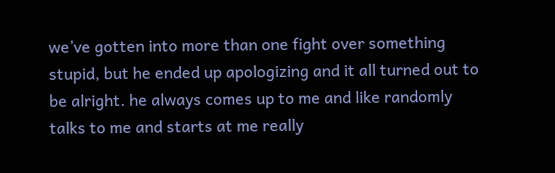we’ve gotten into more than one fight over something stupid, but he ended up apologizing and it all turned out to be alright. he always comes up to me and like randomly talks to me and starts at me really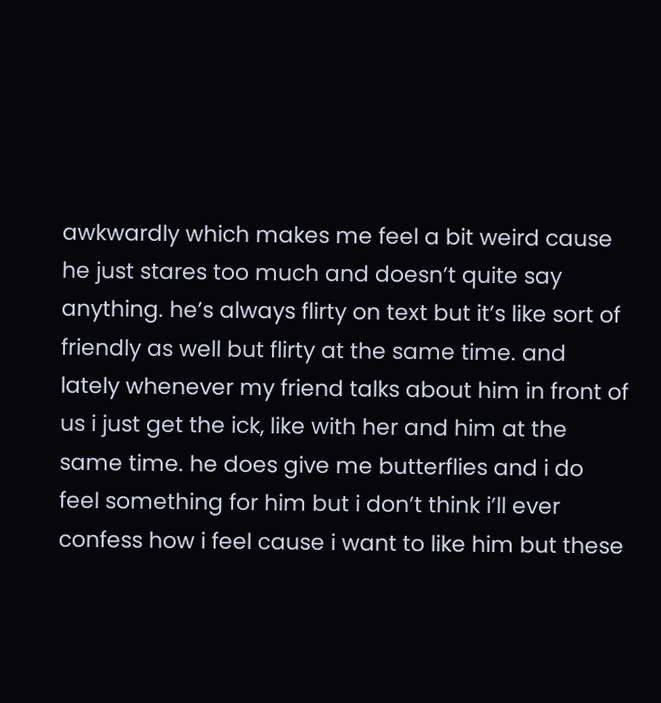awkwardly which makes me feel a bit weird cause he just stares too much and doesn’t quite say anything. he’s always flirty on text but it’s like sort of friendly as well but flirty at the same time. and lately whenever my friend talks about him in front of us i just get the ick, like with her and him at the same time. he does give me butterflies and i do feel something for him but i don’t think i’ll ever confess how i feel cause i want to like him but these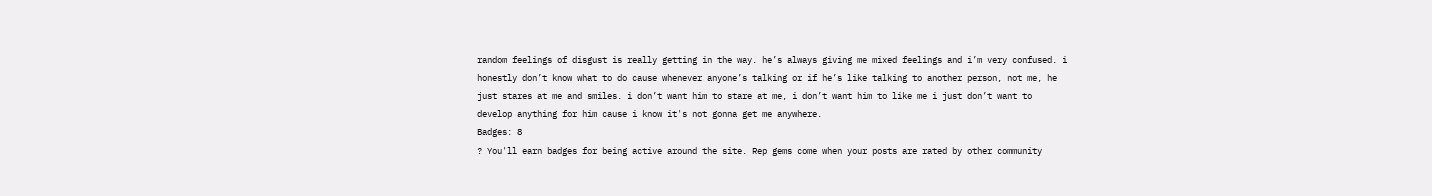random feelings of disgust is really getting in the way. he’s always giving me mixed feelings and i’m very confused. i honestly don’t know what to do cause whenever anyone’s talking or if he’s like talking to another person, not me, he just stares at me and smiles. i don’t want him to stare at me, i don’t want him to like me i just don’t want to develop anything for him cause i know it's not gonna get me anywhere.
Badges: 8
? You'll earn badges for being active around the site. Rep gems come when your posts are rated by other community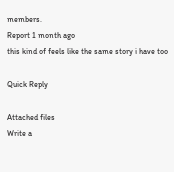members.
Report 1 month ago
this kind of feels like the same story i have too

Quick Reply

Attached files
Write a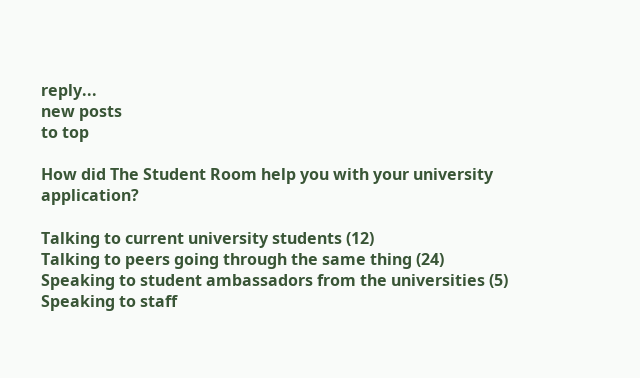reply...
new posts
to top

How did The Student Room help you with your university application?

Talking to current university students (12)
Talking to peers going through the same thing (24)
Speaking to student ambassadors from the universities (5)
Speaking to staff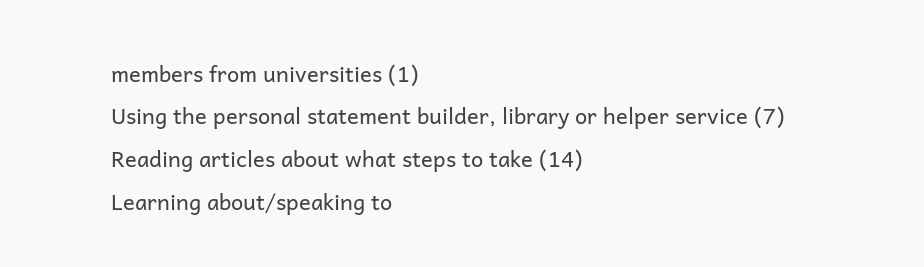members from universities (1)
Using the personal statement builder, library or helper service (7)
Reading articles about what steps to take (14)
Learning about/speaking to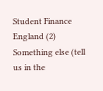Student Finance England (2)
Something else (tell us in the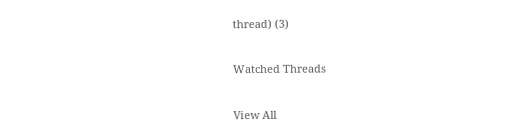thread) (3)

Watched Threads

View All